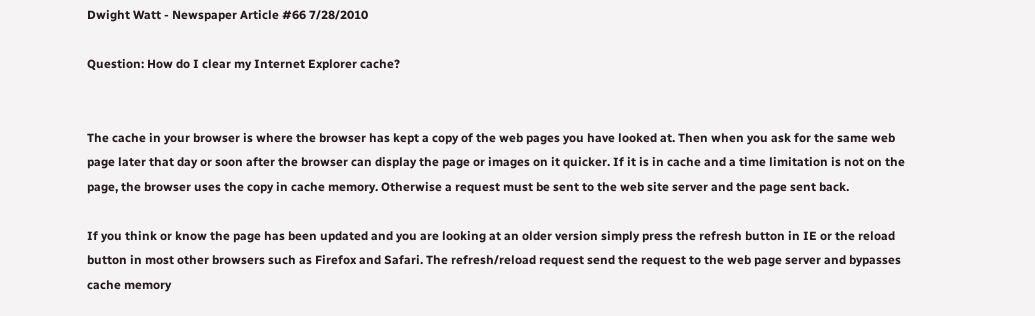Dwight Watt - Newspaper Article #66 7/28/2010

Question: How do I clear my Internet Explorer cache?


The cache in your browser is where the browser has kept a copy of the web pages you have looked at. Then when you ask for the same web page later that day or soon after the browser can display the page or images on it quicker. If it is in cache and a time limitation is not on the page, the browser uses the copy in cache memory. Otherwise a request must be sent to the web site server and the page sent back.

If you think or know the page has been updated and you are looking at an older version simply press the refresh button in IE or the reload button in most other browsers such as Firefox and Safari. The refresh/reload request send the request to the web page server and bypasses cache memory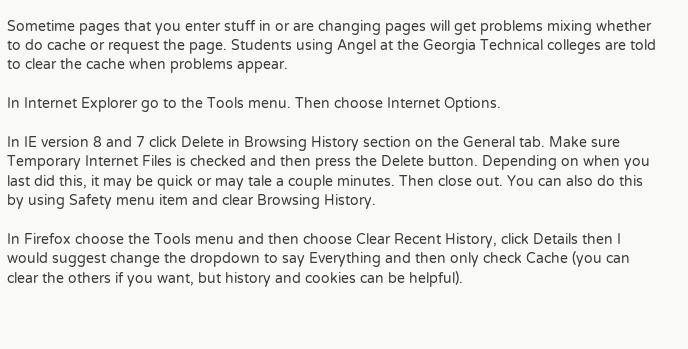Sometime pages that you enter stuff in or are changing pages will get problems mixing whether to do cache or request the page. Students using Angel at the Georgia Technical colleges are told to clear the cache when problems appear.

In Internet Explorer go to the Tools menu. Then choose Internet Options.

In IE version 8 and 7 click Delete in Browsing History section on the General tab. Make sure Temporary Internet Files is checked and then press the Delete button. Depending on when you last did this, it may be quick or may tale a couple minutes. Then close out. You can also do this by using Safety menu item and clear Browsing History.

In Firefox choose the Tools menu and then choose Clear Recent History, click Details then I would suggest change the dropdown to say Everything and then only check Cache (you can clear the others if you want, but history and cookies can be helpful).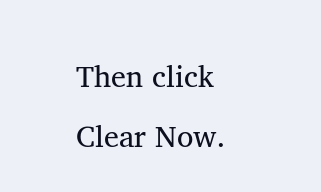Then click Clear Now.